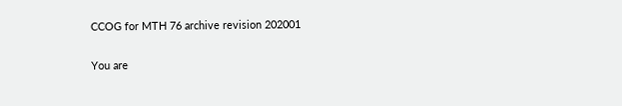CCOG for MTH 76 archive revision 202001

You are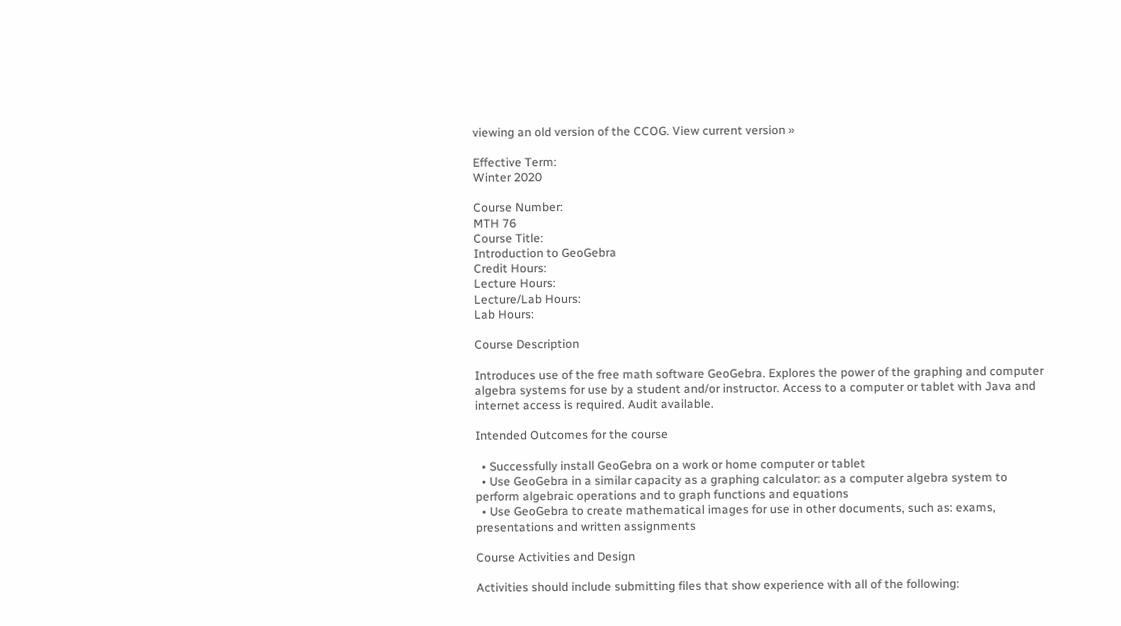viewing an old version of the CCOG. View current version »

Effective Term:
Winter 2020

Course Number:
MTH 76
Course Title:
Introduction to GeoGebra
Credit Hours:
Lecture Hours:
Lecture/Lab Hours:
Lab Hours:

Course Description

Introduces use of the free math software GeoGebra. Explores the power of the graphing and computer algebra systems for use by a student and/or instructor. Access to a computer or tablet with Java and internet access is required. Audit available.

Intended Outcomes for the course

  • Successfully install GeoGebra on a work or home computer or tablet
  • Use GeoGebra in a similar capacity as a graphing calculator: as a computer algebra system to perform algebraic operations and to graph functions and equations
  • Use GeoGebra to create mathematical images for use in other documents, such as: exams, presentations and written assignments

Course Activities and Design

Activities should include submitting files that show experience with all of the following: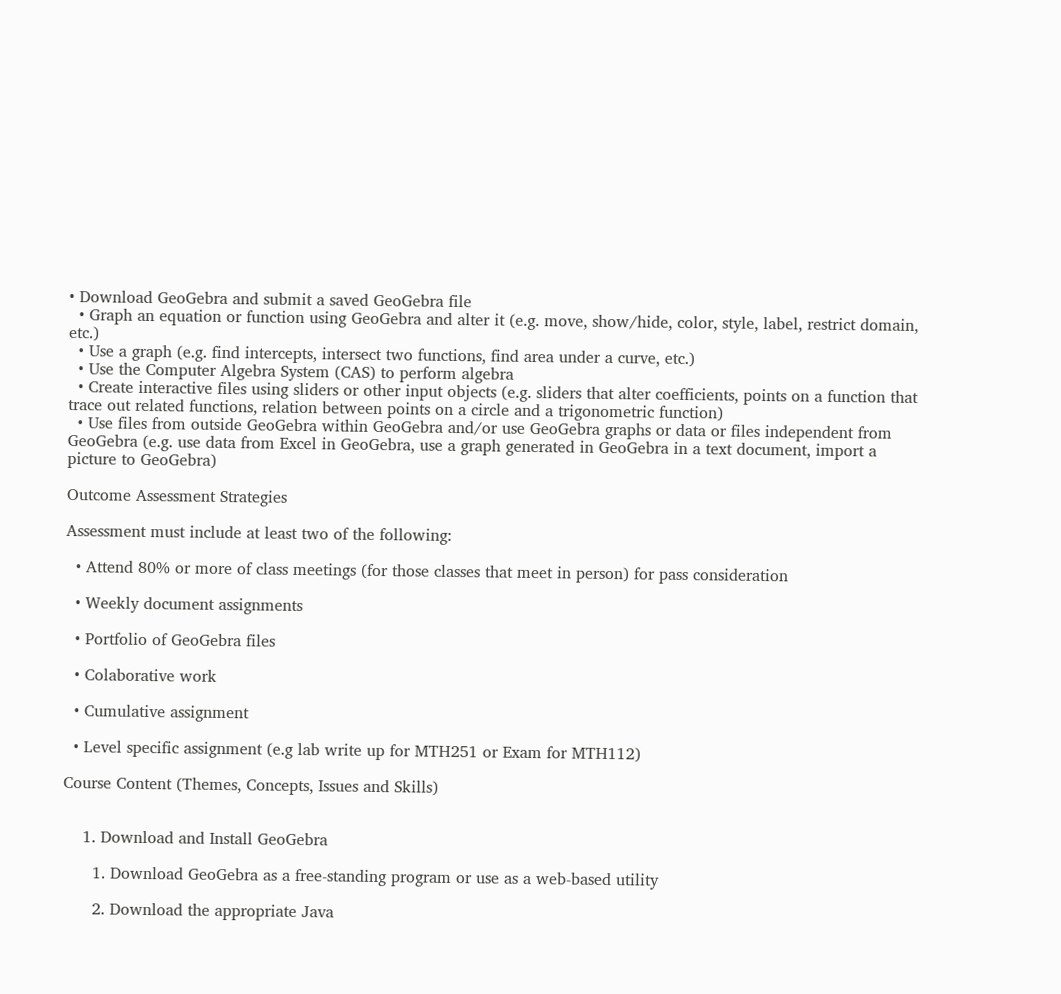• Download GeoGebra and submit a saved GeoGebra file
  • Graph an equation or function using GeoGebra and alter it (e.g. move, show/hide, color, style, label, restrict domain, etc.)
  • Use a graph (e.g. find intercepts, intersect two functions, find area under a curve, etc.)
  • Use the Computer Algebra System (CAS) to perform algebra
  • Create interactive files using sliders or other input objects (e.g. sliders that alter coefficients, points on a function that trace out related functions, relation between points on a circle and a trigonometric function)
  • Use files from outside GeoGebra within GeoGebra and/or use GeoGebra graphs or data or files independent from GeoGebra (e.g. use data from Excel in GeoGebra, use a graph generated in GeoGebra in a text document, import a picture to GeoGebra)

Outcome Assessment Strategies

Assessment must include at least two of the following:

  • Attend 80% or more of class meetings (for those classes that meet in person) for pass consideration

  • Weekly document assignments

  • Portfolio of GeoGebra files

  • Colaborative work

  • Cumulative assignment

  • Level specific assignment (e.g lab write up for MTH251 or Exam for MTH112)

Course Content (Themes, Concepts, Issues and Skills)


    1. Download and Install GeoGebra

      1. Download GeoGebra as a free-standing program or use as a web-based utility

      2. Download the appropriate Java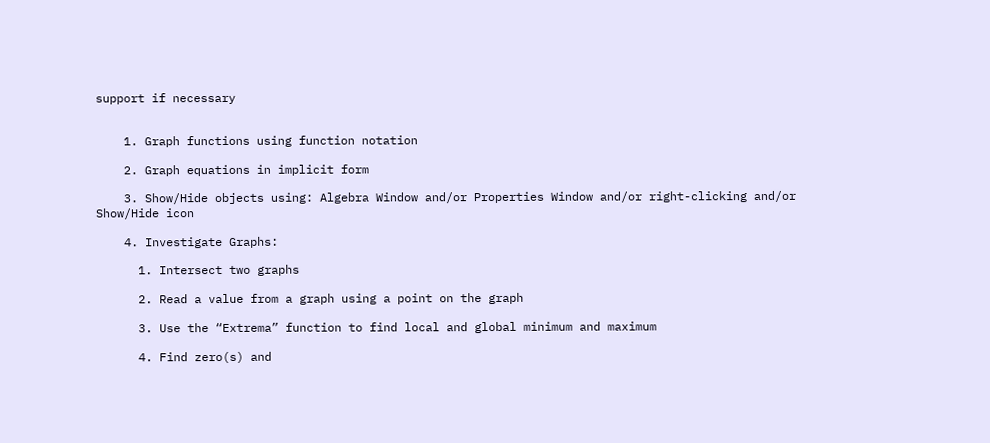support if necessary


    1. Graph functions using function notation

    2. Graph equations in implicit form

    3. Show/Hide objects using: Algebra Window and/or Properties Window and/or right-clicking and/or Show/Hide icon

    4. Investigate Graphs:

      1. Intersect two graphs

      2. Read a value from a graph using a point on the graph

      3. Use the “Extrema” function to find local and global minimum and maximum

      4. Find zero(s) and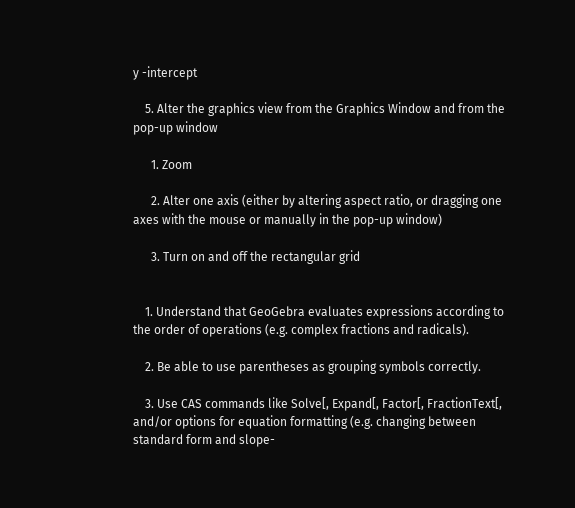y -intercept

    5. Alter the graphics view from the Graphics Window and from the pop-up window

      1. Zoom

      2. Alter one axis (either by altering aspect ratio, or dragging one axes with the mouse or manually in the pop-up window)

      3. Turn on and off the rectangular grid


    1. Understand that GeoGebra evaluates expressions according to the order of operations (e.g. complex fractions and radicals).

    2. Be able to use parentheses as grouping symbols correctly.

    3. Use CAS commands like Solve[, Expand[, Factor[, FractionText[, and/or options for equation formatting (e.g. changing between standard form and slope-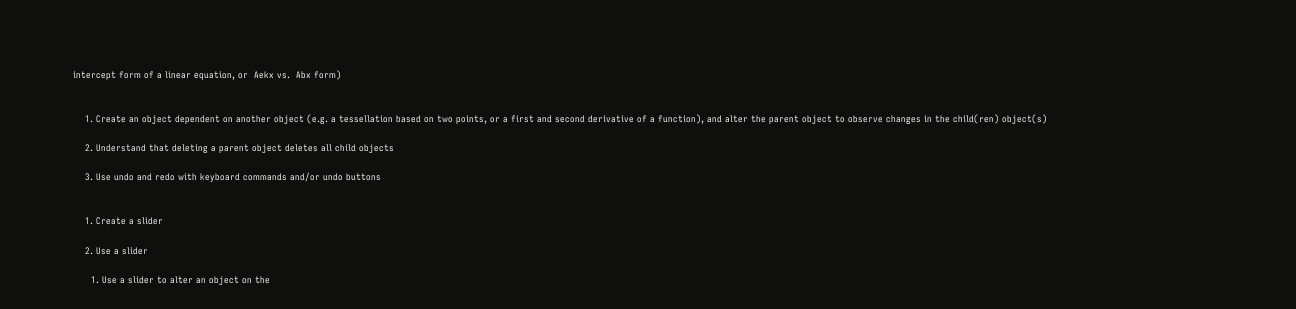intercept form of a linear equation, or  Aekx vs.  Abx form)


    1. Create an object dependent on another object (e.g. a tessellation based on two points, or a first and second derivative of a function), and alter the parent object to observe changes in the child(ren) object(s)

    2. Understand that deleting a parent object deletes all child objects

    3. Use undo and redo with keyboard commands and/or undo buttons


    1. Create a slider

    2. Use a slider

      1. Use a slider to alter an object on the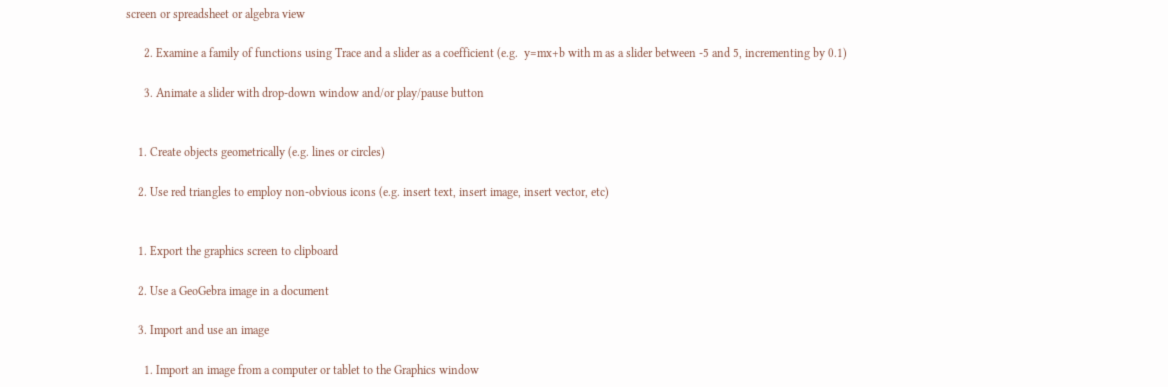screen or spreadsheet or algebra view

      2. Examine a family of functions using Trace and a slider as a coefficient (e.g.  y=mx+b with m as a slider between -5 and 5, incrementing by 0.1)

      3. Animate a slider with drop-down window and/or play/pause button


    1. Create objects geometrically (e.g. lines or circles)

    2. Use red triangles to employ non-obvious icons (e.g. insert text, insert image, insert vector, etc)


    1. Export the graphics screen to clipboard

    2. Use a GeoGebra image in a document

    3. Import and use an image

      1. Import an image from a computer or tablet to the Graphics window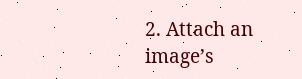2. Attach an image’s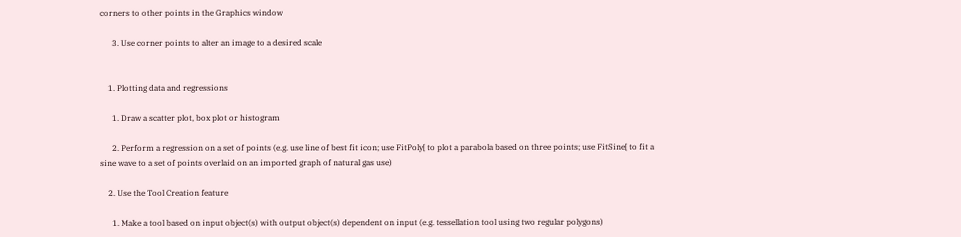corners to other points in the Graphics window

      3. Use corner points to alter an image to a desired scale


    1. Plotting data and regressions

      1. Draw a scatter plot, box plot or histogram

      2. Perform a regression on a set of points (e.g. use line of best fit icon; use FitPoly[ to plot a parabola based on three points; use FitSine[ to fit a sine wave to a set of points overlaid on an imported graph of natural gas use)

    2. Use the Tool Creation feature

      1. Make a tool based on input object(s) with output object(s) dependent on input (e.g. tessellation tool using two regular polygons)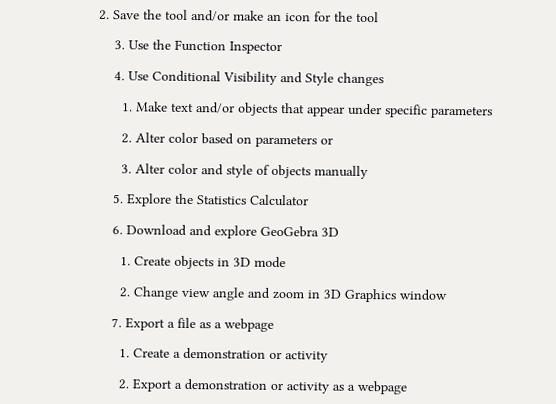2. Save the tool and/or make an icon for the tool

    3. Use the Function Inspector

    4. Use Conditional Visibility and Style changes

      1. Make text and/or objects that appear under specific parameters

      2. Alter color based on parameters or

      3. Alter color and style of objects manually

    5. Explore the Statistics Calculator

    6. Download and explore GeoGebra 3D

      1. Create objects in 3D mode

      2. Change view angle and zoom in 3D Graphics window

    7. Export a file as a webpage

      1. Create a demonstration or activity

      2. Export a demonstration or activity as a webpage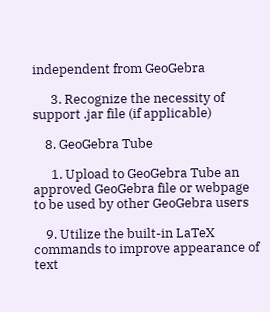independent from GeoGebra

      3. Recognize the necessity of support .jar file (if applicable)

    8. GeoGebra Tube

      1. Upload to GeoGebra Tube an approved GeoGebra file or webpage  to be used by other GeoGebra users

    9. Utilize the built-in LaTeX commands to improve appearance of text